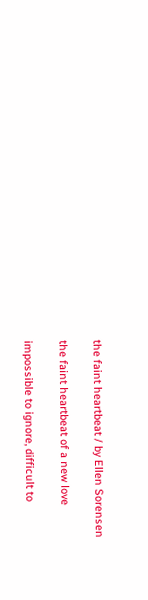the faint heartbeat / by Ellen Sorensen

the faint heartbeat of a new love

impossible to ignore, difficult to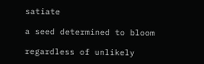satiate

a seed determined to bloom

regardless of unlikely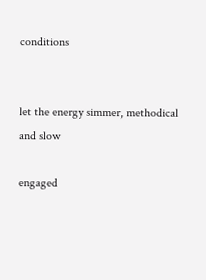conditions


let the energy simmer, methodical and slow

engaged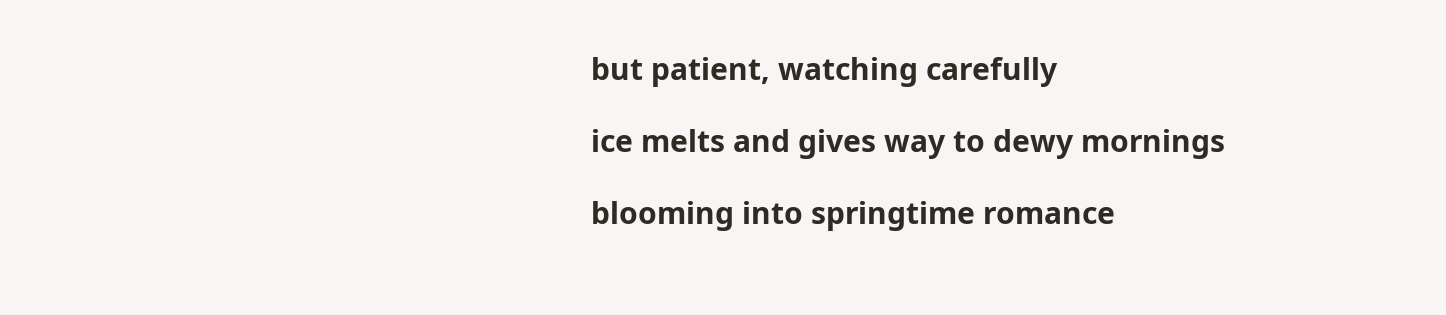but patient, watching carefully

ice melts and gives way to dewy mornings

blooming into springtime romance